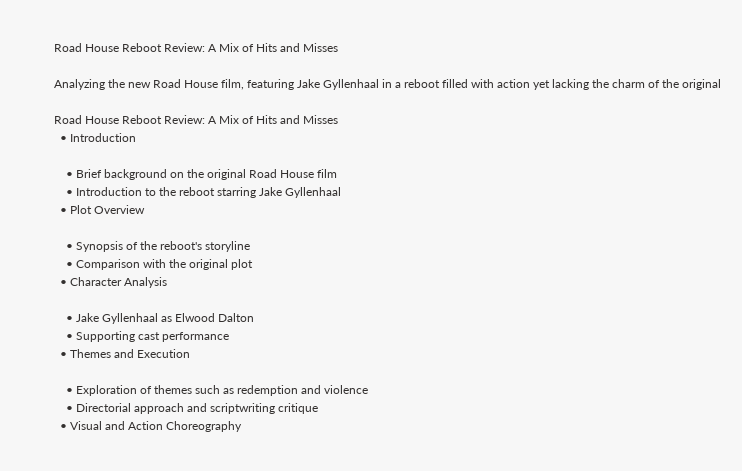Road House Reboot Review: A Mix of Hits and Misses

Analyzing the new Road House film, featuring Jake Gyllenhaal in a reboot filled with action yet lacking the charm of the original

Road House Reboot Review: A Mix of Hits and Misses
  • Introduction

    • Brief background on the original Road House film
    • Introduction to the reboot starring Jake Gyllenhaal
  • Plot Overview

    • Synopsis of the reboot's storyline
    • Comparison with the original plot
  • Character Analysis

    • Jake Gyllenhaal as Elwood Dalton
    • Supporting cast performance
  • Themes and Execution

    • Exploration of themes such as redemption and violence
    • Directorial approach and scriptwriting critique
  • Visual and Action Choreography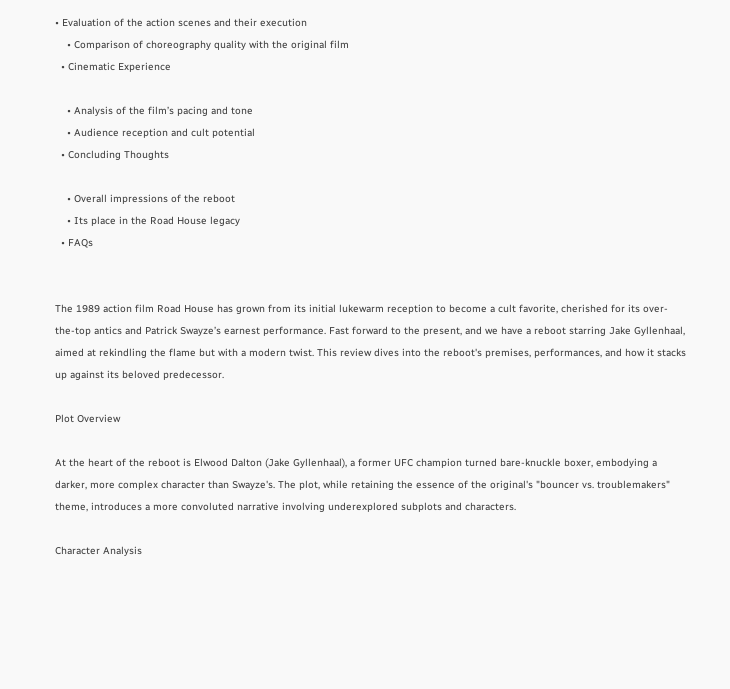• Evaluation of the action scenes and their execution
    • Comparison of choreography quality with the original film
  • Cinematic Experience

    • Analysis of the film’s pacing and tone
    • Audience reception and cult potential
  • Concluding Thoughts

    • Overall impressions of the reboot
    • Its place in the Road House legacy
  • FAQs


The 1989 action film Road House has grown from its initial lukewarm reception to become a cult favorite, cherished for its over-the-top antics and Patrick Swayze’s earnest performance. Fast forward to the present, and we have a reboot starring Jake Gyllenhaal, aimed at rekindling the flame but with a modern twist. This review dives into the reboot's premises, performances, and how it stacks up against its beloved predecessor.

Plot Overview

At the heart of the reboot is Elwood Dalton (Jake Gyllenhaal), a former UFC champion turned bare-knuckle boxer, embodying a darker, more complex character than Swayze's. The plot, while retaining the essence of the original's "bouncer vs. troublemakers" theme, introduces a more convoluted narrative involving underexplored subplots and characters.

Character Analysis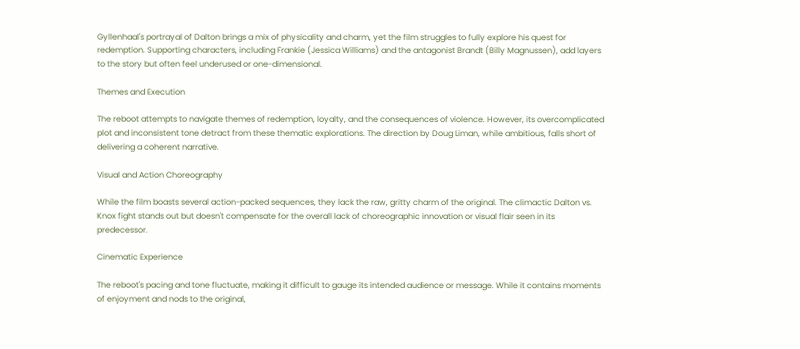Gyllenhaal's portrayal of Dalton brings a mix of physicality and charm, yet the film struggles to fully explore his quest for redemption. Supporting characters, including Frankie (Jessica Williams) and the antagonist Brandt (Billy Magnussen), add layers to the story but often feel underused or one-dimensional.

Themes and Execution

The reboot attempts to navigate themes of redemption, loyalty, and the consequences of violence. However, its overcomplicated plot and inconsistent tone detract from these thematic explorations. The direction by Doug Liman, while ambitious, falls short of delivering a coherent narrative.

Visual and Action Choreography

While the film boasts several action-packed sequences, they lack the raw, gritty charm of the original. The climactic Dalton vs. Knox fight stands out but doesn't compensate for the overall lack of choreographic innovation or visual flair seen in its predecessor.

Cinematic Experience

The reboot's pacing and tone fluctuate, making it difficult to gauge its intended audience or message. While it contains moments of enjoyment and nods to the original,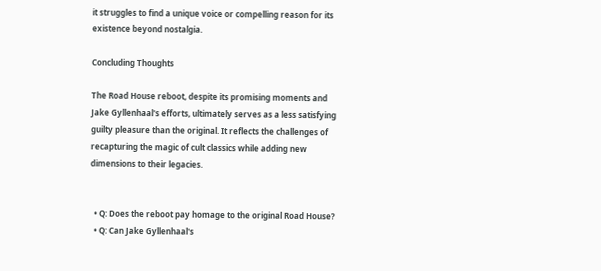it struggles to find a unique voice or compelling reason for its existence beyond nostalgia.

Concluding Thoughts

The Road House reboot, despite its promising moments and Jake Gyllenhaal's efforts, ultimately serves as a less satisfying guilty pleasure than the original. It reflects the challenges of recapturing the magic of cult classics while adding new dimensions to their legacies.


  • Q: Does the reboot pay homage to the original Road House?
  • Q: Can Jake Gyllenhaal's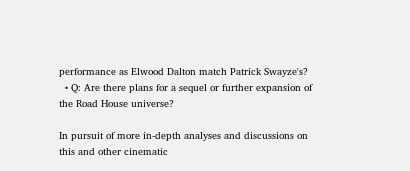performance as Elwood Dalton match Patrick Swayze's?
  • Q: Are there plans for a sequel or further expansion of the Road House universe?

In pursuit of more in-depth analyses and discussions on this and other cinematic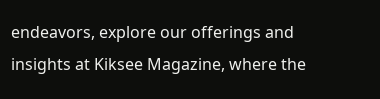endeavors, explore our offerings and insights at Kiksee Magazine, where the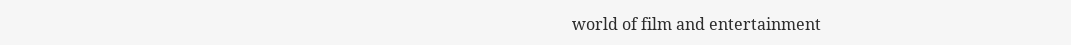world of film and entertainment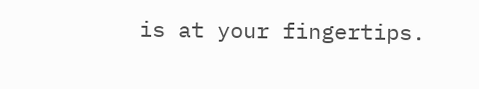is at your fingertips.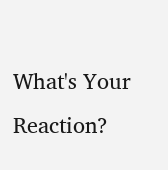What's Your Reaction?